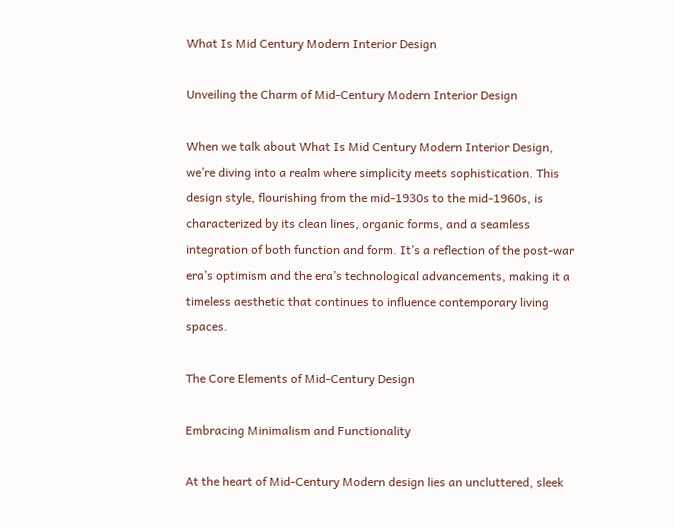What Is Mid Century Modern Interior Design

Unveiling the Charm of Mid-Century Modern Interior Design

When we talk about What Is Mid Century Modern Interior Design, we’re diving into a realm where simplicity meets sophistication. This design style, flourishing from the mid-1930s to the mid-1960s, is characterized by its clean lines, organic forms, and a seamless integration of both function and form. It’s a reflection of the post-war era’s optimism and the era’s technological advancements, making it a timeless aesthetic that continues to influence contemporary living spaces.

The Core Elements of Mid-Century Design

Embracing Minimalism and Functionality

At the heart of Mid-Century Modern design lies an uncluttered, sleek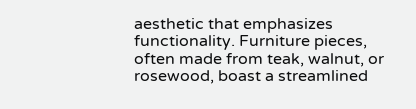aesthetic that emphasizes functionality. Furniture pieces, often made from teak, walnut, or rosewood, boast a streamlined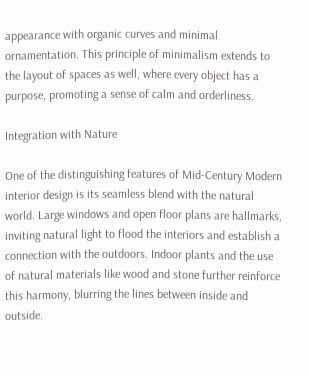appearance with organic curves and minimal ornamentation. This principle of minimalism extends to the layout of spaces as well, where every object has a purpose, promoting a sense of calm and orderliness.

Integration with Nature

One of the distinguishing features of Mid-Century Modern interior design is its seamless blend with the natural world. Large windows and open floor plans are hallmarks, inviting natural light to flood the interiors and establish a connection with the outdoors. Indoor plants and the use of natural materials like wood and stone further reinforce this harmony, blurring the lines between inside and outside.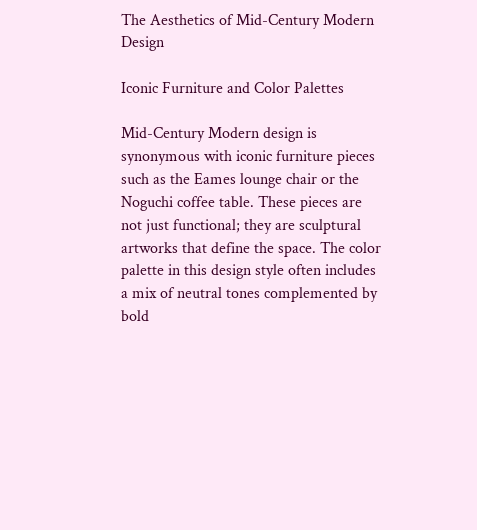The Aesthetics of Mid-Century Modern Design

Iconic Furniture and Color Palettes

Mid-Century Modern design is synonymous with iconic furniture pieces such as the Eames lounge chair or the Noguchi coffee table. These pieces are not just functional; they are sculptural artworks that define the space. The color palette in this design style often includes a mix of neutral tones complemented by bold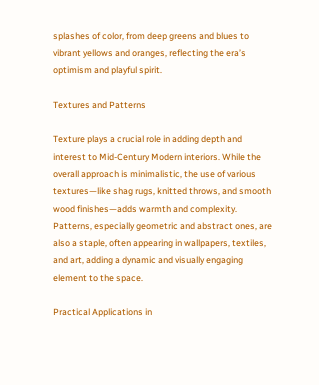splashes of color, from deep greens and blues to vibrant yellows and oranges, reflecting the era’s optimism and playful spirit.

Textures and Patterns

Texture plays a crucial role in adding depth and interest to Mid-Century Modern interiors. While the overall approach is minimalistic, the use of various textures—like shag rugs, knitted throws, and smooth wood finishes—adds warmth and complexity. Patterns, especially geometric and abstract ones, are also a staple, often appearing in wallpapers, textiles, and art, adding a dynamic and visually engaging element to the space.

Practical Applications in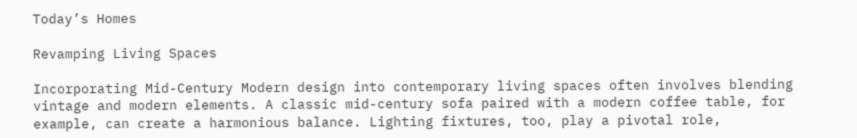Today’s Homes

Revamping Living Spaces

Incorporating Mid-Century Modern design into contemporary living spaces often involves blending vintage and modern elements. A classic mid-century sofa paired with a modern coffee table, for example, can create a harmonious balance. Lighting fixtures, too, play a pivotal role,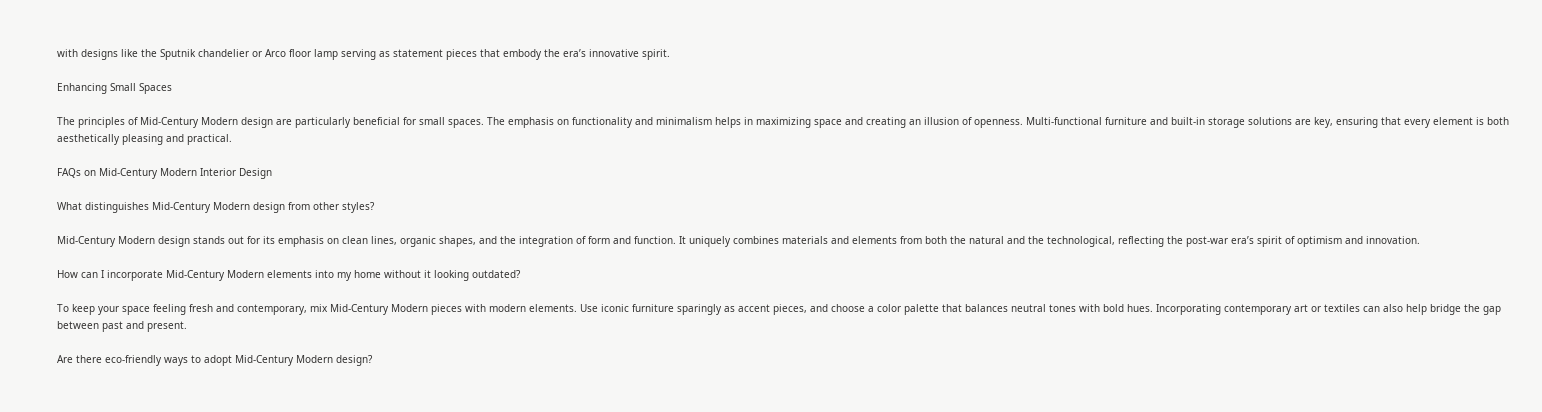with designs like the Sputnik chandelier or Arco floor lamp serving as statement pieces that embody the era’s innovative spirit.

Enhancing Small Spaces

The principles of Mid-Century Modern design are particularly beneficial for small spaces. The emphasis on functionality and minimalism helps in maximizing space and creating an illusion of openness. Multi-functional furniture and built-in storage solutions are key, ensuring that every element is both aesthetically pleasing and practical.

FAQs on Mid-Century Modern Interior Design

What distinguishes Mid-Century Modern design from other styles?

Mid-Century Modern design stands out for its emphasis on clean lines, organic shapes, and the integration of form and function. It uniquely combines materials and elements from both the natural and the technological, reflecting the post-war era’s spirit of optimism and innovation.

How can I incorporate Mid-Century Modern elements into my home without it looking outdated?

To keep your space feeling fresh and contemporary, mix Mid-Century Modern pieces with modern elements. Use iconic furniture sparingly as accent pieces, and choose a color palette that balances neutral tones with bold hues. Incorporating contemporary art or textiles can also help bridge the gap between past and present.

Are there eco-friendly ways to adopt Mid-Century Modern design?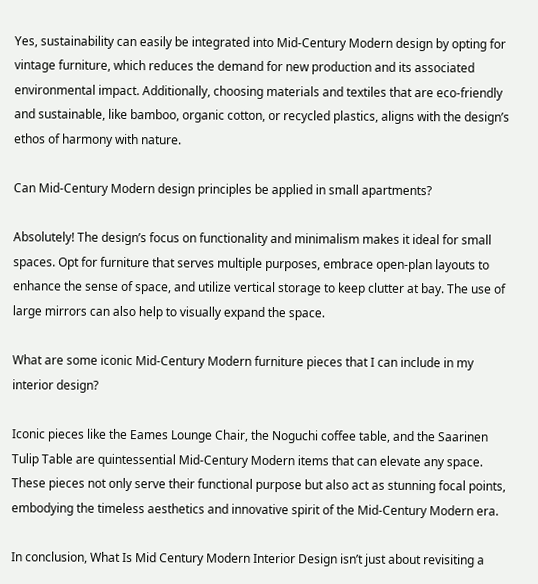Yes, sustainability can easily be integrated into Mid-Century Modern design by opting for vintage furniture, which reduces the demand for new production and its associated environmental impact. Additionally, choosing materials and textiles that are eco-friendly and sustainable, like bamboo, organic cotton, or recycled plastics, aligns with the design’s ethos of harmony with nature.

Can Mid-Century Modern design principles be applied in small apartments?

Absolutely! The design’s focus on functionality and minimalism makes it ideal for small spaces. Opt for furniture that serves multiple purposes, embrace open-plan layouts to enhance the sense of space, and utilize vertical storage to keep clutter at bay. The use of large mirrors can also help to visually expand the space.

What are some iconic Mid-Century Modern furniture pieces that I can include in my interior design?

Iconic pieces like the Eames Lounge Chair, the Noguchi coffee table, and the Saarinen Tulip Table are quintessential Mid-Century Modern items that can elevate any space. These pieces not only serve their functional purpose but also act as stunning focal points, embodying the timeless aesthetics and innovative spirit of the Mid-Century Modern era.

In conclusion, What Is Mid Century Modern Interior Design isn’t just about revisiting a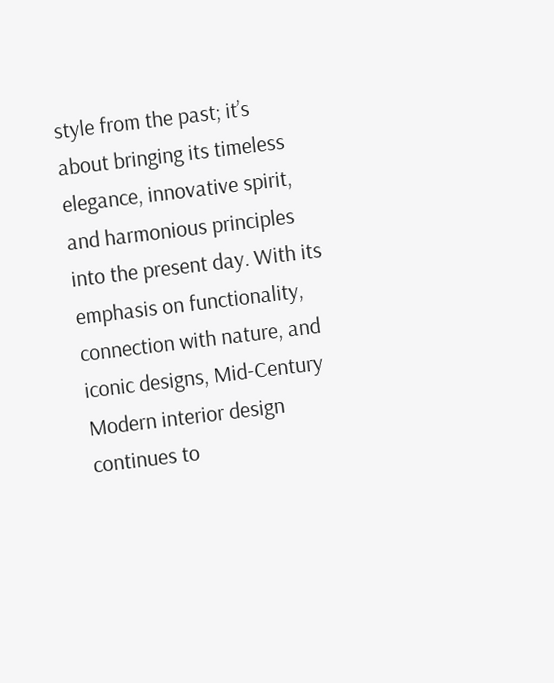style from the past; it’s about bringing its timeless elegance, innovative spirit, and harmonious principles into the present day. With its emphasis on functionality, connection with nature, and iconic designs, Mid-Century Modern interior design continues to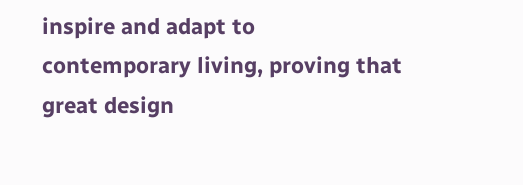inspire and adapt to contemporary living, proving that great design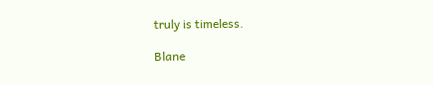truly is timeless.

Blane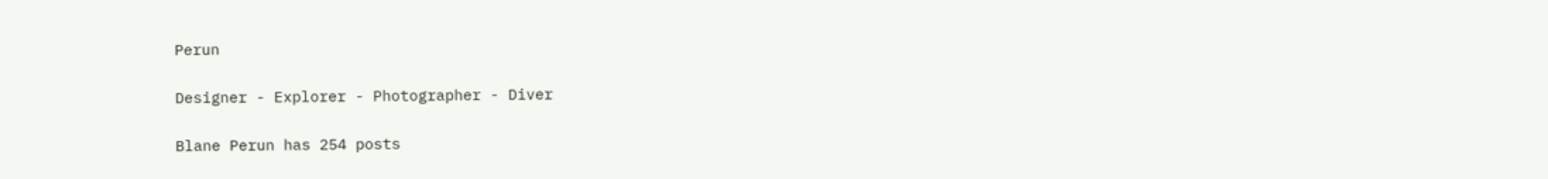Perun

Designer - Explorer - Photographer - Diver

Blane Perun has 254 posts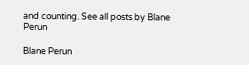and counting. See all posts by Blane Perun

Blane Perun